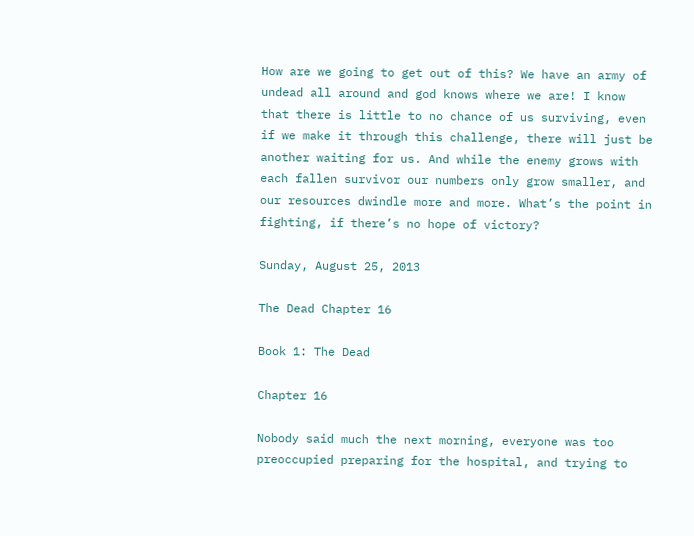How are we going to get out of this? We have an army of undead all around and god knows where we are! I know that there is little to no chance of us surviving, even if we make it through this challenge, there will just be another waiting for us. And while the enemy grows with each fallen survivor our numbers only grow smaller, and our resources dwindle more and more. What’s the point in fighting, if there’s no hope of victory?

Sunday, August 25, 2013

The Dead Chapter 16

Book 1: The Dead

Chapter 16

Nobody said much the next morning, everyone was too preoccupied preparing for the hospital, and trying to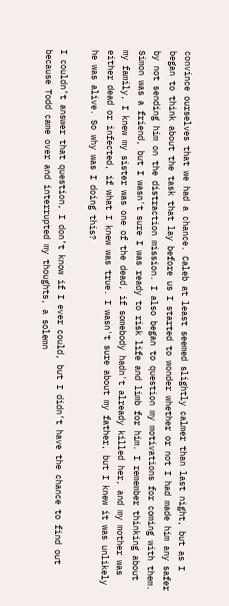convince ourselves that we had a chance. Caleb at least seemed slightly calmer than last night, but as I began to think about the task that lay before us I started to wonder whether or not I had made him any safer by not sending him on the distraction mission. I also began to question my motivations for coming with them. Simon was a friend, but I wasn't sure I was ready to risk life and limb for him. I remember thinking about my family, I knew my sister was one of the dead, if somebody hadn't already killed her, and my mother was either dead or infected, if what I knew was true. I wasn't sure about my father, but I knew it was unlikely he was alive. So why was I doing this?

I couldn’t answer that question, I don’t know if I ever could, but I didn’t have the chance to find out because Todd came over and interrupted my thoughts, a solemn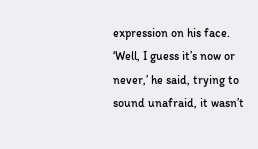expression on his face. ‘Well, I guess it’s now or never,’ he said, trying to sound unafraid, it wasn’t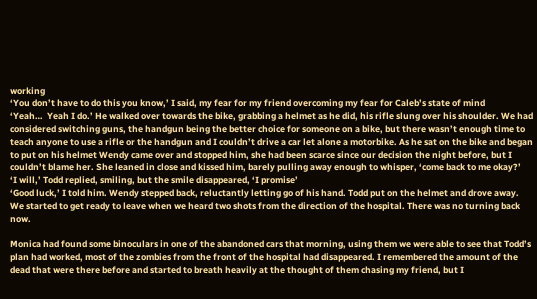working
‘You don’t have to do this you know,’ I said, my fear for my friend overcoming my fear for Caleb’s state of mind
‘Yeah…  Yeah I do.’ He walked over towards the bike, grabbing a helmet as he did, his rifle slung over his shoulder. We had considered switching guns, the handgun being the better choice for someone on a bike, but there wasn’t enough time to teach anyone to use a rifle or the handgun and I couldn’t drive a car let alone a motorbike. As he sat on the bike and began to put on his helmet Wendy came over and stopped him, she had been scarce since our decision the night before, but I couldn’t blame her. She leaned in close and kissed him, barely pulling away enough to whisper, ‘come back to me okay?’
‘I will,’ Todd replied, smiling, but the smile disappeared, ‘I promise’
‘Good luck,’ I told him. Wendy stepped back, reluctantly letting go of his hand. Todd put on the helmet and drove away. We started to get ready to leave when we heard two shots from the direction of the hospital. There was no turning back now.

Monica had found some binoculars in one of the abandoned cars that morning, using them we were able to see that Todd’s plan had worked, most of the zombies from the front of the hospital had disappeared. I remembered the amount of the dead that were there before and started to breath heavily at the thought of them chasing my friend, but I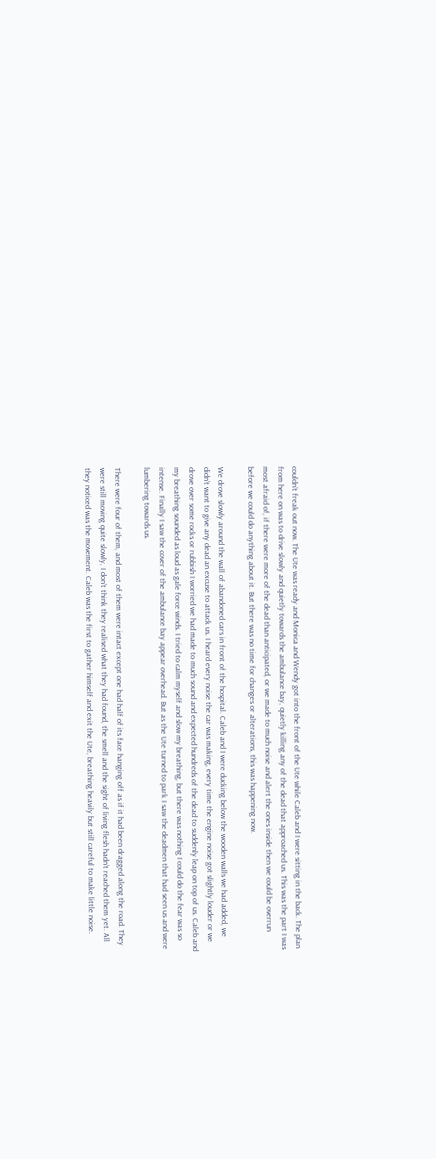couldn’t freak out now. The Ute was ready and Monica and Wendy got into the front of the Ute while Caleb and I were sitting in the back. The plan from here on was to drive slowly and quietly towards the ambulance bay, quietly killing any of the dead that approached us. This was the part I was most afraid of, if there were more of the dead than anticipated, or we made to much noise and alert the ones inside then we could be overrun before we could do anything about it. But there was no time for changes or alterations, this was happening now.

We drove slowly around the wall of abandoned cars in front of the hospital. Caleb and I were ducking below the wooden walls we had added, we didn’t want to give any dead an excuse to attack us. I heard every noise the car was making, every time the engine noise got slightly louder or we drove over some rocks or rubbish I worried we had made to much sound and expected hundreds of the dead to suddenly leap on top of us. Caleb and my breathing sounded as loud as gale force winds. I tried to calm myself and slow my breathing, but there was nothing I could do the fear was so intense. Finally I saw the cover of the ambulance bay appear overhead. But as the Ute turned to park I saw the deadmen that had seen us and were lumbering towards us.

There were four of them, and most of them were intact except one had half of its face hanging off as if it had been dragged along the road. They were still moving quite slowly, I don’t think they realised what they had found, the smell and the sight of living flesh hadn’t reached them yet. All they noticed was the movement. Caleb was the first to gather himself and exit the Ute, breathing heavily but still careful to make little noise.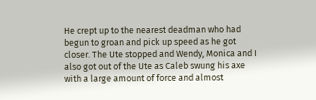He crept up to the nearest deadman who had begun to groan and pick up speed as he got closer. The Ute stopped and Wendy, Monica and I also got out of the Ute as Caleb swung his axe with a large amount of force and almost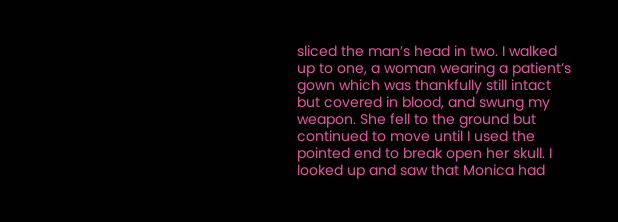sliced the man’s head in two. I walked up to one, a woman wearing a patient’s gown which was thankfully still intact but covered in blood, and swung my weapon. She fell to the ground but continued to move until I used the pointed end to break open her skull. I looked up and saw that Monica had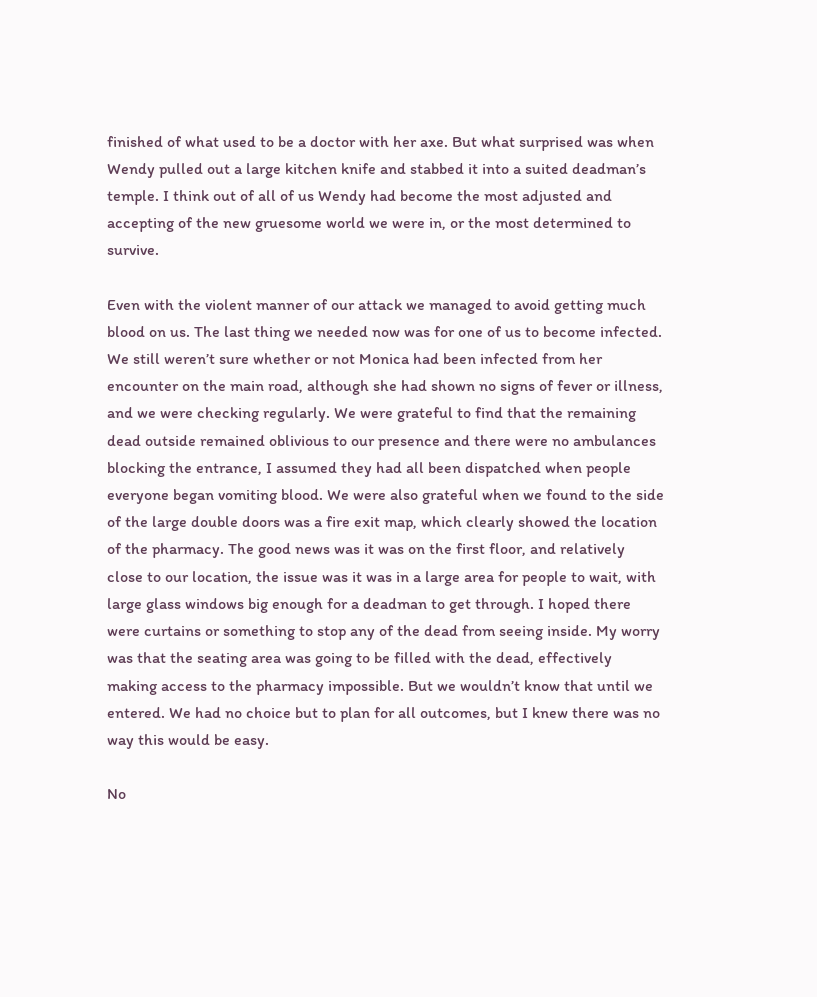finished of what used to be a doctor with her axe. But what surprised was when Wendy pulled out a large kitchen knife and stabbed it into a suited deadman’s temple. I think out of all of us Wendy had become the most adjusted and accepting of the new gruesome world we were in, or the most determined to survive.

Even with the violent manner of our attack we managed to avoid getting much blood on us. The last thing we needed now was for one of us to become infected. We still weren’t sure whether or not Monica had been infected from her encounter on the main road, although she had shown no signs of fever or illness, and we were checking regularly. We were grateful to find that the remaining dead outside remained oblivious to our presence and there were no ambulances blocking the entrance, I assumed they had all been dispatched when people everyone began vomiting blood. We were also grateful when we found to the side of the large double doors was a fire exit map, which clearly showed the location of the pharmacy. The good news was it was on the first floor, and relatively close to our location, the issue was it was in a large area for people to wait, with large glass windows big enough for a deadman to get through. I hoped there were curtains or something to stop any of the dead from seeing inside. My worry was that the seating area was going to be filled with the dead, effectively making access to the pharmacy impossible. But we wouldn’t know that until we entered. We had no choice but to plan for all outcomes, but I knew there was no way this would be easy.

No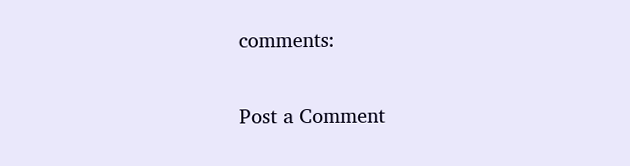comments:

Post a Comment